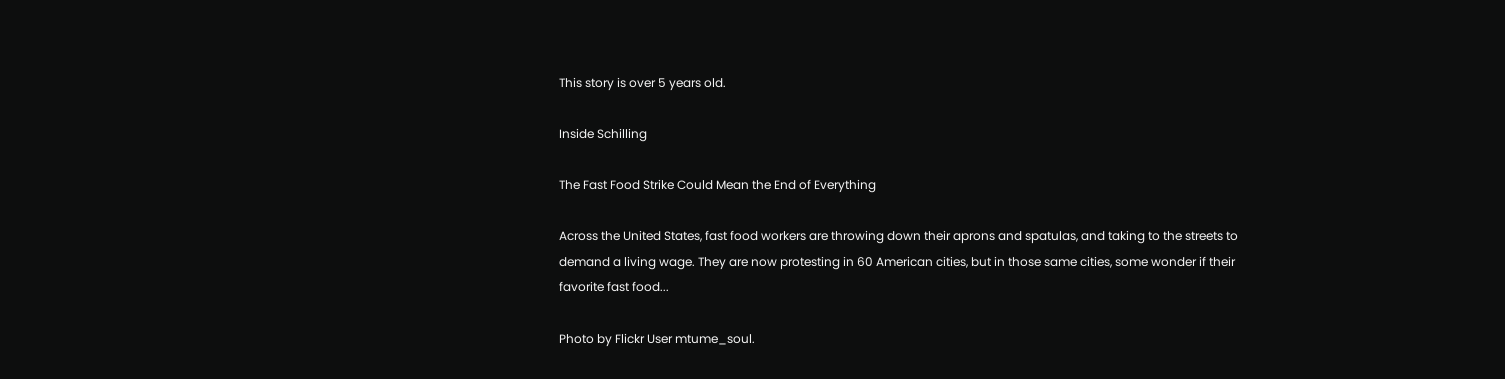This story is over 5 years old.

Inside Schilling

The Fast Food Strike Could Mean the End of Everything

Across the United States, fast food workers are throwing down their aprons and spatulas, and taking to the streets to demand a living wage. They are now protesting in 60 American cities, but in those same cities, some wonder if their favorite fast food...

Photo by Flickr User mtume_soul.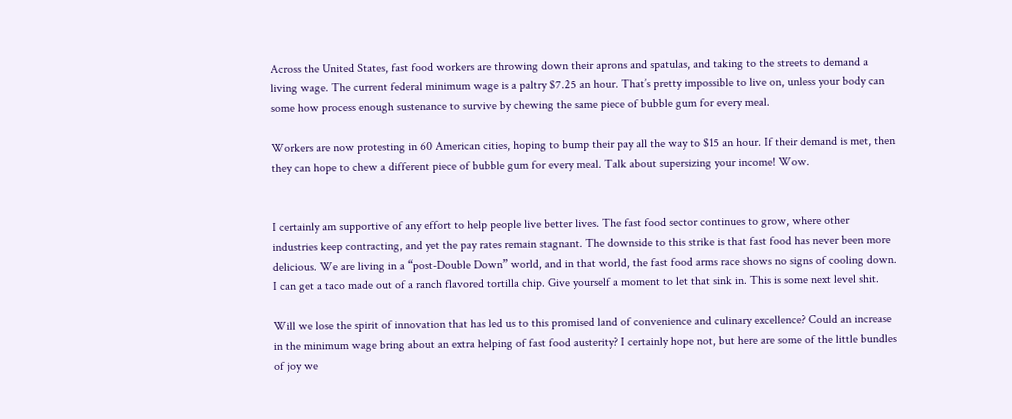Across the United States, fast food workers are throwing down their aprons and spatulas, and taking to the streets to demand a living wage. The current federal minimum wage is a paltry $7.25 an hour. That’s pretty impossible to live on, unless your body can some how process enough sustenance to survive by chewing the same piece of bubble gum for every meal.

Workers are now protesting in 60 American cities, hoping to bump their pay all the way to $15 an hour. If their demand is met, then they can hope to chew a different piece of bubble gum for every meal. Talk about supersizing your income! Wow.


I certainly am supportive of any effort to help people live better lives. The fast food sector continues to grow, where other industries keep contracting, and yet the pay rates remain stagnant. The downside to this strike is that fast food has never been more delicious. We are living in a “post-Double Down” world, and in that world, the fast food arms race shows no signs of cooling down. I can get a taco made out of a ranch flavored tortilla chip. Give yourself a moment to let that sink in. This is some next level shit.

Will we lose the spirit of innovation that has led us to this promised land of convenience and culinary excellence? Could an increase in the minimum wage bring about an extra helping of fast food austerity? I certainly hope not, but here are some of the little bundles of joy we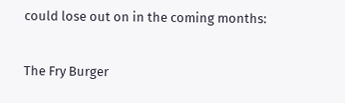could lose out on in the coming months:

The Fry Burger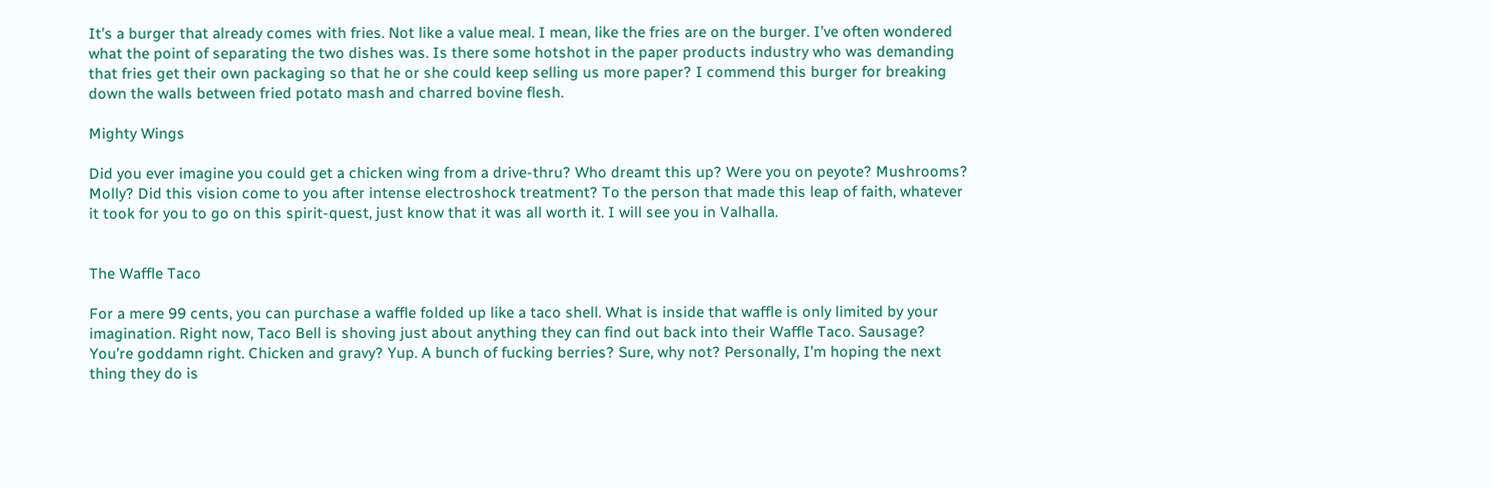It’s a burger that already comes with fries. Not like a value meal. I mean, like the fries are on the burger. I’ve often wondered what the point of separating the two dishes was. Is there some hotshot in the paper products industry who was demanding that fries get their own packaging so that he or she could keep selling us more paper? I commend this burger for breaking down the walls between fried potato mash and charred bovine flesh.

Mighty Wings

Did you ever imagine you could get a chicken wing from a drive-thru? Who dreamt this up? Were you on peyote? Mushrooms? Molly? Did this vision come to you after intense electroshock treatment? To the person that made this leap of faith, whatever it took for you to go on this spirit-quest, just know that it was all worth it. I will see you in Valhalla.


The Waffle Taco

For a mere 99 cents, you can purchase a waffle folded up like a taco shell. What is inside that waffle is only limited by your imagination. Right now, Taco Bell is shoving just about anything they can find out back into their Waffle Taco. Sausage? You’re goddamn right. Chicken and gravy? Yup. A bunch of fucking berries? Sure, why not? Personally, I’m hoping the next thing they do is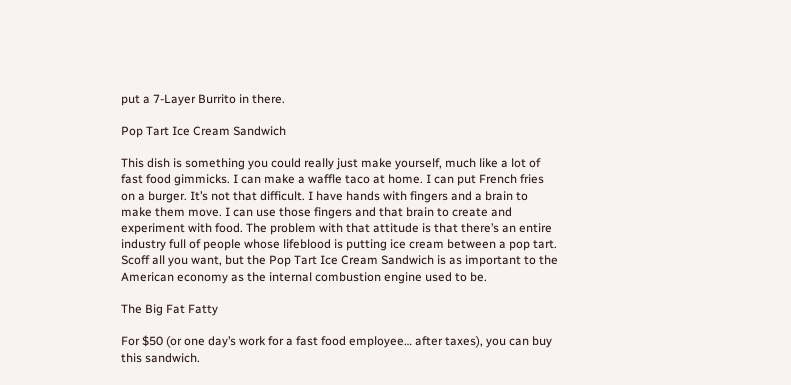put a 7-Layer Burrito in there.

Pop Tart Ice Cream Sandwich

This dish is something you could really just make yourself, much like a lot of fast food gimmicks. I can make a waffle taco at home. I can put French fries on a burger. It’s not that difficult. I have hands with fingers and a brain to make them move. I can use those fingers and that brain to create and experiment with food. The problem with that attitude is that there’s an entire industry full of people whose lifeblood is putting ice cream between a pop tart. Scoff all you want, but the Pop Tart Ice Cream Sandwich is as important to the American economy as the internal combustion engine used to be.

The Big Fat Fatty

For $50 (or one day’s work for a fast food employee… after taxes), you can buy this sandwich.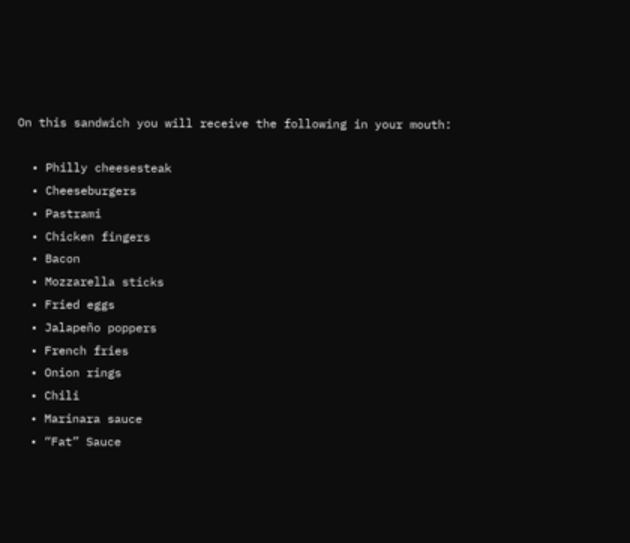On this sandwich you will receive the following in your mouth:

  • Philly cheesesteak
  • Cheeseburgers
  • Pastrami
  • Chicken fingers
  • Bacon
  • Mozzarella sticks
  • Fried eggs
  • Jalapeño poppers
  • French fries
  • Onion rings
  • Chili
  • Marinara sauce
  • “Fat” Sauce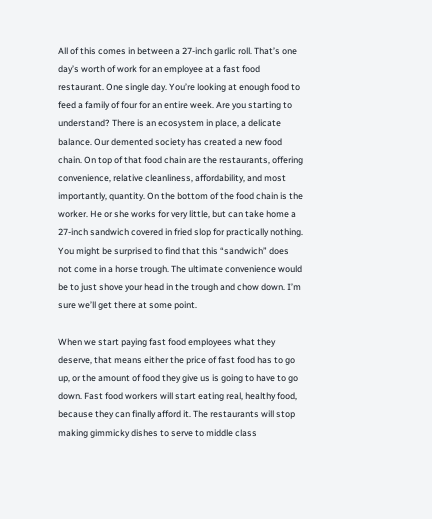All of this comes in between a 27-inch garlic roll. That’s one day’s worth of work for an employee at a fast food restaurant. One single day. You’re looking at enough food to feed a family of four for an entire week. Are you starting to understand? There is an ecosystem in place, a delicate balance. Our demented society has created a new food chain. On top of that food chain are the restaurants, offering convenience, relative cleanliness, affordability, and most importantly, quantity. On the bottom of the food chain is the worker. He or she works for very little, but can take home a 27-inch sandwich covered in fried slop for practically nothing. You might be surprised to find that this “sandwich” does not come in a horse trough. The ultimate convenience would be to just shove your head in the trough and chow down. I’m sure we’ll get there at some point.

When we start paying fast food employees what they deserve, that means either the price of fast food has to go up, or the amount of food they give us is going to have to go down. Fast food workers will start eating real, healthy food, because they can finally afford it. The restaurants will stop making gimmicky dishes to serve to middle class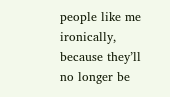people like me ironically, because they’ll no longer be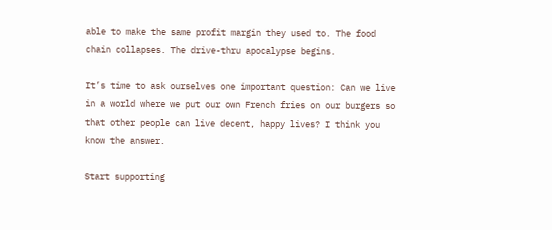able to make the same profit margin they used to. The food chain collapses. The drive-thru apocalypse begins.

It’s time to ask ourselves one important question: Can we live in a world where we put our own French fries on our burgers so that other people can live decent, happy lives? I think you know the answer.

Start supporting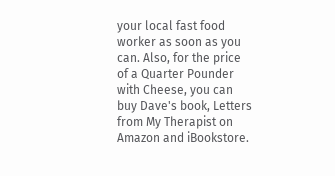your local fast food worker as soon as you can. Also, for the price of a Quarter Pounder with Cheese, you can buy Dave's book, Letters from My Therapist on Amazon and iBookstore.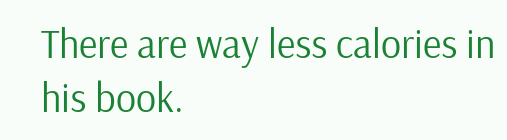There are way less calories in his book.